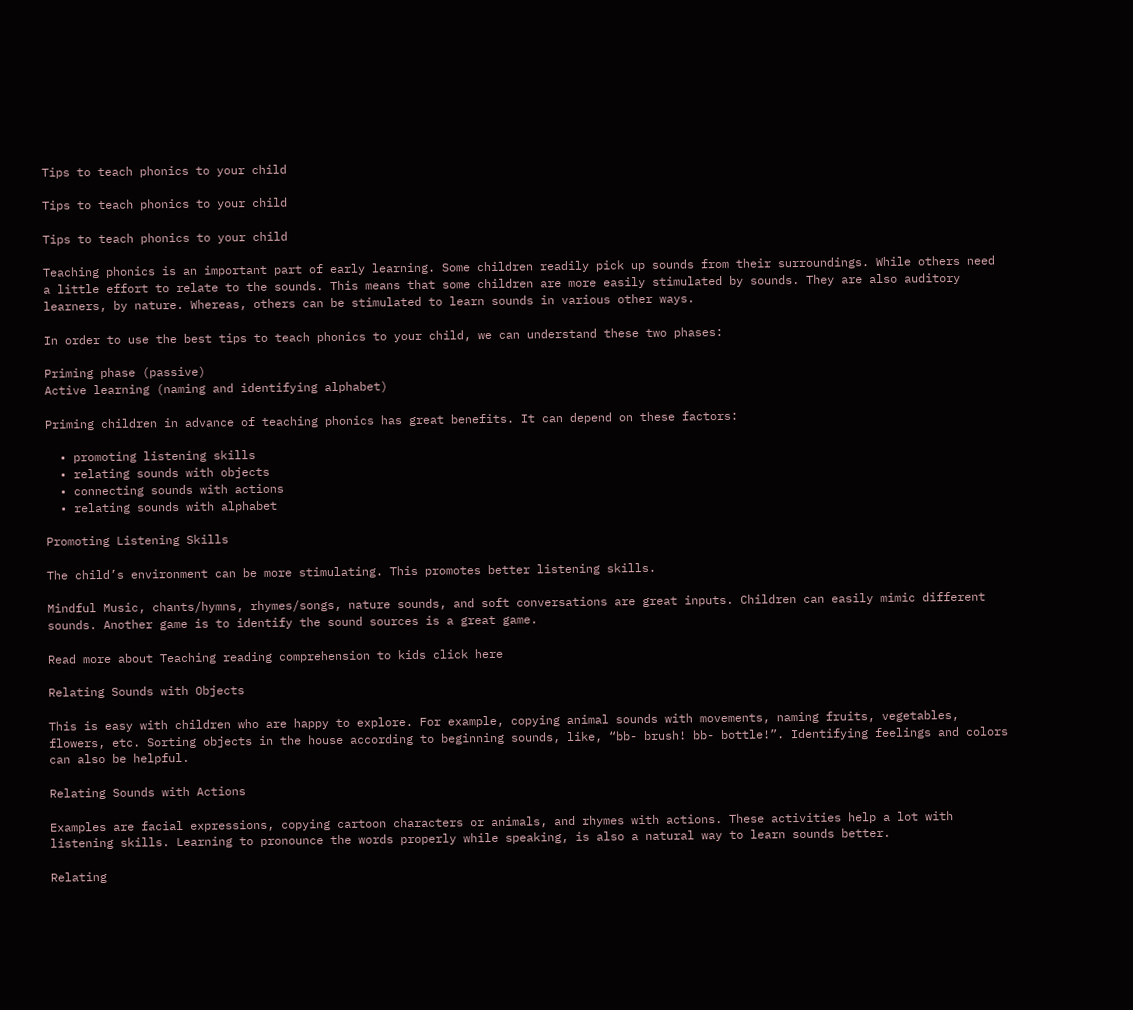Tips to teach phonics to your child

Tips to teach phonics to your child

Tips to teach phonics to your child

Teaching phonics is an important part of early learning. Some children readily pick up sounds from their surroundings. While others need a little effort to relate to the sounds. This means that some children are more easily stimulated by sounds. They are also auditory learners, by nature. Whereas, others can be stimulated to learn sounds in various other ways.

In order to use the best tips to teach phonics to your child, we can understand these two phases:

Priming phase (passive)
Active learning (naming and identifying alphabet)

Priming children in advance of teaching phonics has great benefits. It can depend on these factors:

  • promoting listening skills
  • relating sounds with objects
  • connecting sounds with actions
  • relating sounds with alphabet

Promoting Listening Skills

The child’s environment can be more stimulating. This promotes better listening skills.

Mindful Music, chants/hymns, rhymes/songs, nature sounds, and soft conversations are great inputs. Children can easily mimic different sounds. Another game is to identify the sound sources is a great game.

Read more about Teaching reading comprehension to kids click here

Relating Sounds with Objects

This is easy with children who are happy to explore. For example, copying animal sounds with movements, naming fruits, vegetables, flowers, etc. Sorting objects in the house according to beginning sounds, like, “bb- brush! bb- bottle!”. Identifying feelings and colors can also be helpful.

Relating Sounds with Actions

Examples are facial expressions, copying cartoon characters or animals, and rhymes with actions. These activities help a lot with listening skills. Learning to pronounce the words properly while speaking, is also a natural way to learn sounds better.

Relating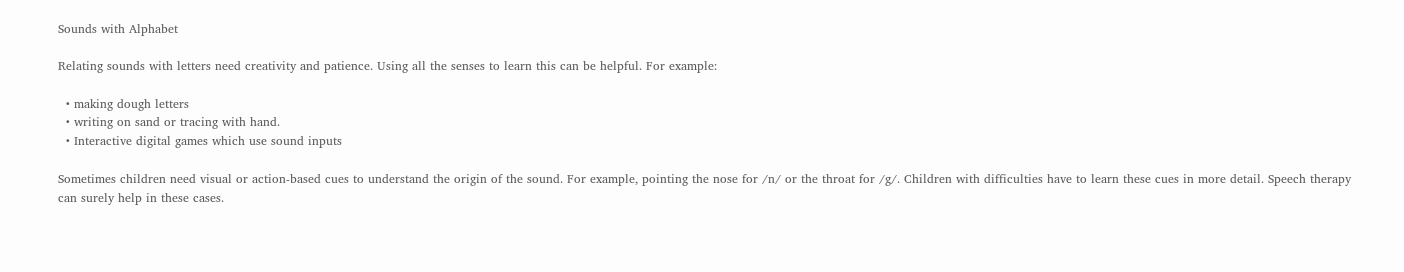Sounds with Alphabet

Relating sounds with letters need creativity and patience. Using all the senses to learn this can be helpful. For example:

  • making dough letters
  • writing on sand or tracing with hand.
  • Interactive digital games which use sound inputs

Sometimes children need visual or action-based cues to understand the origin of the sound. For example, pointing the nose for /n/ or the throat for /g/. Children with difficulties have to learn these cues in more detail. Speech therapy can surely help in these cases.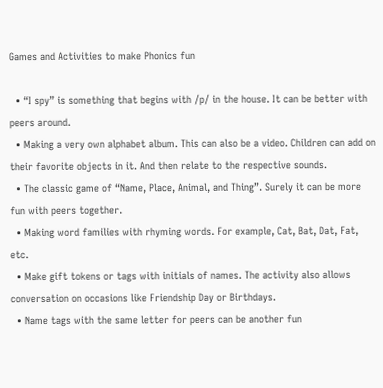Games and Activities to make Phonics fun

  • “I spy” is something that begins with /p/ in the house. It can be better with peers around.
  • Making a very own alphabet album. This can also be a video. Children can add on their favorite objects in it. And then relate to the respective sounds.
  • The classic game of “Name, Place, Animal, and Thing”. Surely it can be more fun with peers together.
  • Making word families with rhyming words. For example, Cat, Bat, Dat, Fat, etc.
  • Make gift tokens or tags with initials of names. The activity also allows conversation on occasions like Friendship Day or Birthdays.
  • Name tags with the same letter for peers can be another fun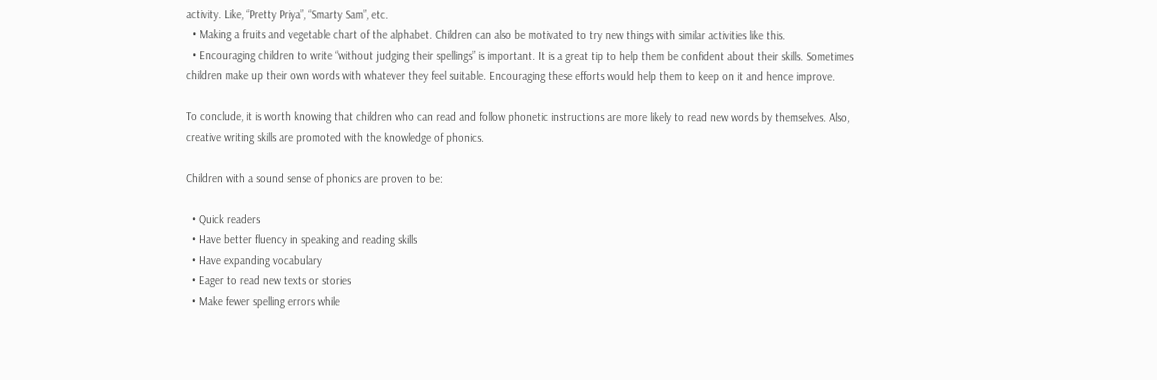activity. Like, “Pretty Priya”, “Smarty Sam”, etc.
  • Making a fruits and vegetable chart of the alphabet. Children can also be motivated to try new things with similar activities like this.
  • Encouraging children to write “without judging their spellings” is important. It is a great tip to help them be confident about their skills. Sometimes children make up their own words with whatever they feel suitable. Encouraging these efforts would help them to keep on it and hence improve.

To conclude, it is worth knowing that children who can read and follow phonetic instructions are more likely to read new words by themselves. Also, creative writing skills are promoted with the knowledge of phonics.

Children with a sound sense of phonics are proven to be:

  • Quick readers
  • Have better fluency in speaking and reading skills
  • Have expanding vocabulary
  • Eager to read new texts or stories
  • Make fewer spelling errors while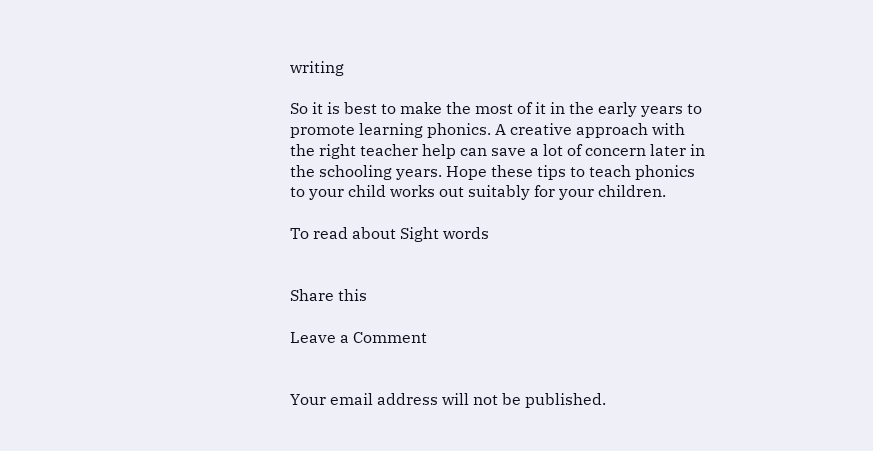writing

So it is best to make the most of it in the early years to promote learning phonics. A creative approach with the right teacher help can save a lot of concern later in the schooling years. Hope these tips to teach phonics to your child works out suitably for your children.

To read about Sight words


Share this

Leave a Comment


Your email address will not be published.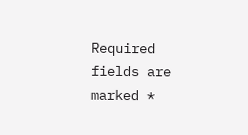Required fields are marked *